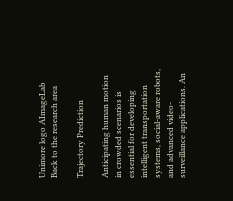Unimore logo AImageLab
Back to the research area

Trajectory Prediction

Anticipating human motion in crowded scenarios is essential for developing intelligent transportation systems, social-aware robots, and advanced video-surveillance applications. An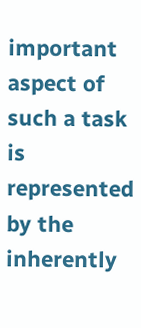important aspect of such a task is represented by the inherently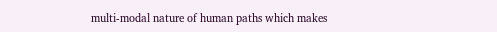multi-modal nature of human paths which makes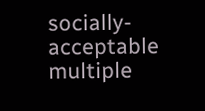socially-acceptable multiple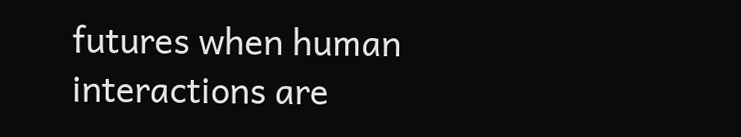futures when human interactions are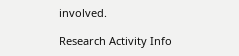involved.

Research Activity Info